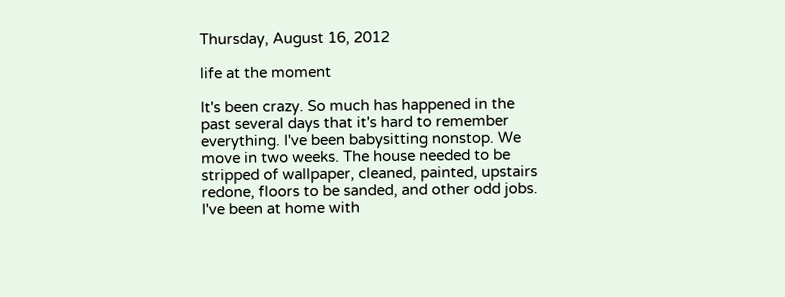Thursday, August 16, 2012

life at the moment

It's been crazy. So much has happened in the past several days that it's hard to remember everything. I've been babysitting nonstop. We move in two weeks. The house needed to be stripped of wallpaper, cleaned, painted, upstairs redone, floors to be sanded, and other odd jobs. I've been at home with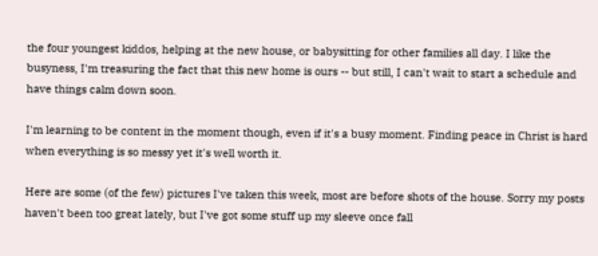the four youngest kiddos, helping at the new house, or babysitting for other families all day. I like the busyness, I'm treasuring the fact that this new home is ours -- but still, I can't wait to start a schedule and have things calm down soon.

I'm learning to be content in the moment though, even if it's a busy moment. Finding peace in Christ is hard when everything is so messy yet it's well worth it.

Here are some (of the few) pictures I've taken this week, most are before shots of the house. Sorry my posts haven't been too great lately, but I've got some stuff up my sleeve once fall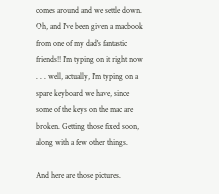comes around and we settle down. Oh, and I've been given a macbook from one of my dad's fantastic friends!! I'm typing on it right now . . . well, actually, I'm typing on a spare keyboard we have, since some of the keys on the mac are broken. Getting those fixed soon, along with a few other things.

And here are those pictures.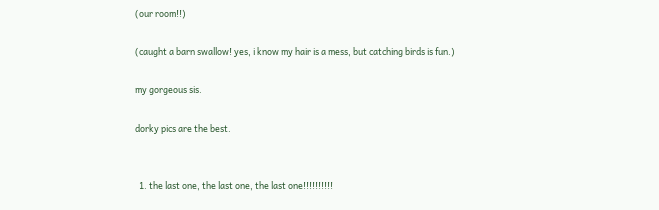(our room!!)

(caught a barn swallow! yes, i know my hair is a mess, but catching birds is fun.)

my gorgeous sis.

dorky pics are the best.


  1. the last one, the last one, the last one!!!!!!!!!!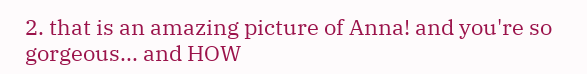2. that is an amazing picture of Anna! and you're so gorgeous... and HOW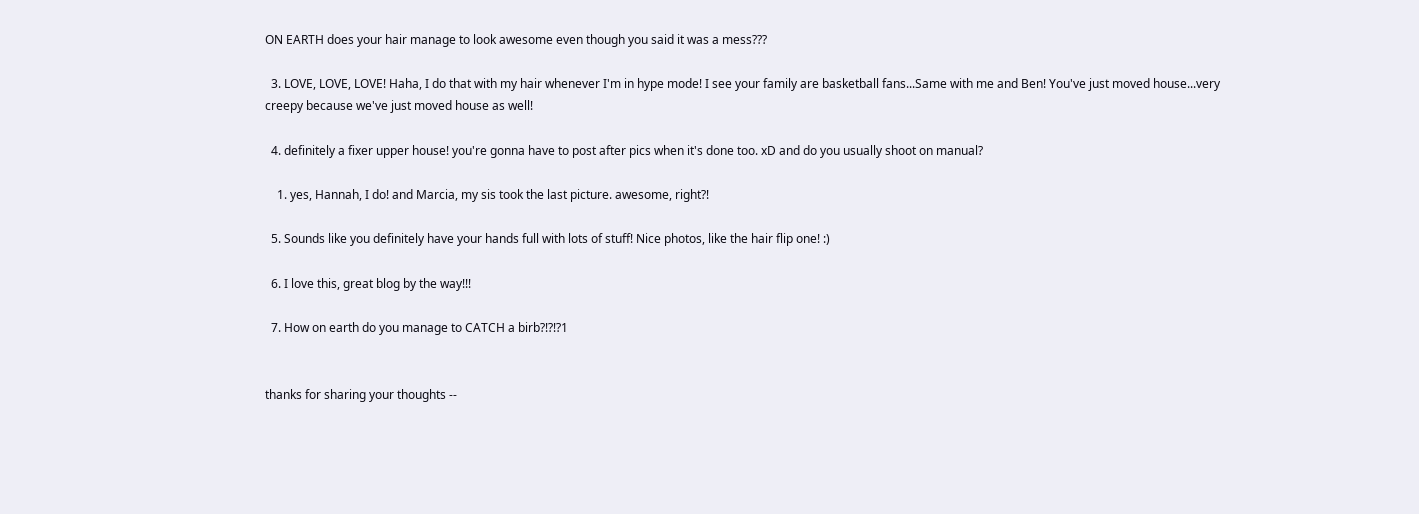ON EARTH does your hair manage to look awesome even though you said it was a mess???

  3. LOVE, LOVE, LOVE! Haha, I do that with my hair whenever I'm in hype mode! I see your family are basketball fans...Same with me and Ben! You've just moved house...very creepy because we've just moved house as well!

  4. definitely a fixer upper house! you're gonna have to post after pics when it's done too. xD and do you usually shoot on manual?

    1. yes, Hannah, I do! and Marcia, my sis took the last picture. awesome, right?!

  5. Sounds like you definitely have your hands full with lots of stuff! Nice photos, like the hair flip one! :)

  6. I love this, great blog by the way!!!

  7. How on earth do you manage to CATCH a birb?!?!?1


thanks for sharing your thoughts --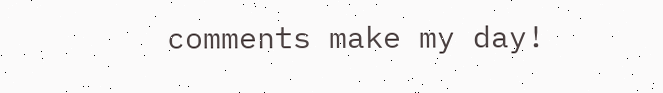comments make my day!